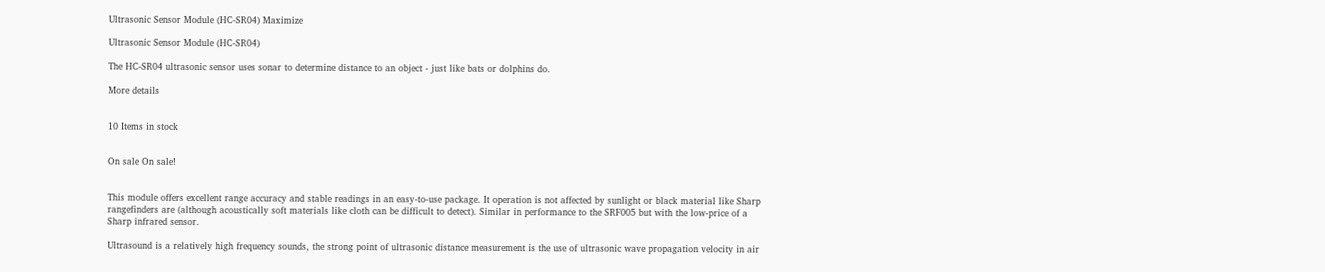Ultrasonic Sensor Module (HC-SR04) Maximize

Ultrasonic Sensor Module (HC-SR04)

The HC-SR04 ultrasonic sensor uses sonar to determine distance to an object - just like bats or dolphins do.

More details


10 Items in stock


On sale On sale!


This module offers excellent range accuracy and stable readings in an easy-to-use package. It operation is not affected by sunlight or black material like Sharp rangefinders are (although acoustically soft materials like cloth can be difficult to detect). Similar in performance to the SRF005 but with the low-price of a Sharp infrared sensor.

Ultrasound is a relatively high frequency sounds, the strong point of ultrasonic distance measurement is the use of ultrasonic wave propagation velocity in air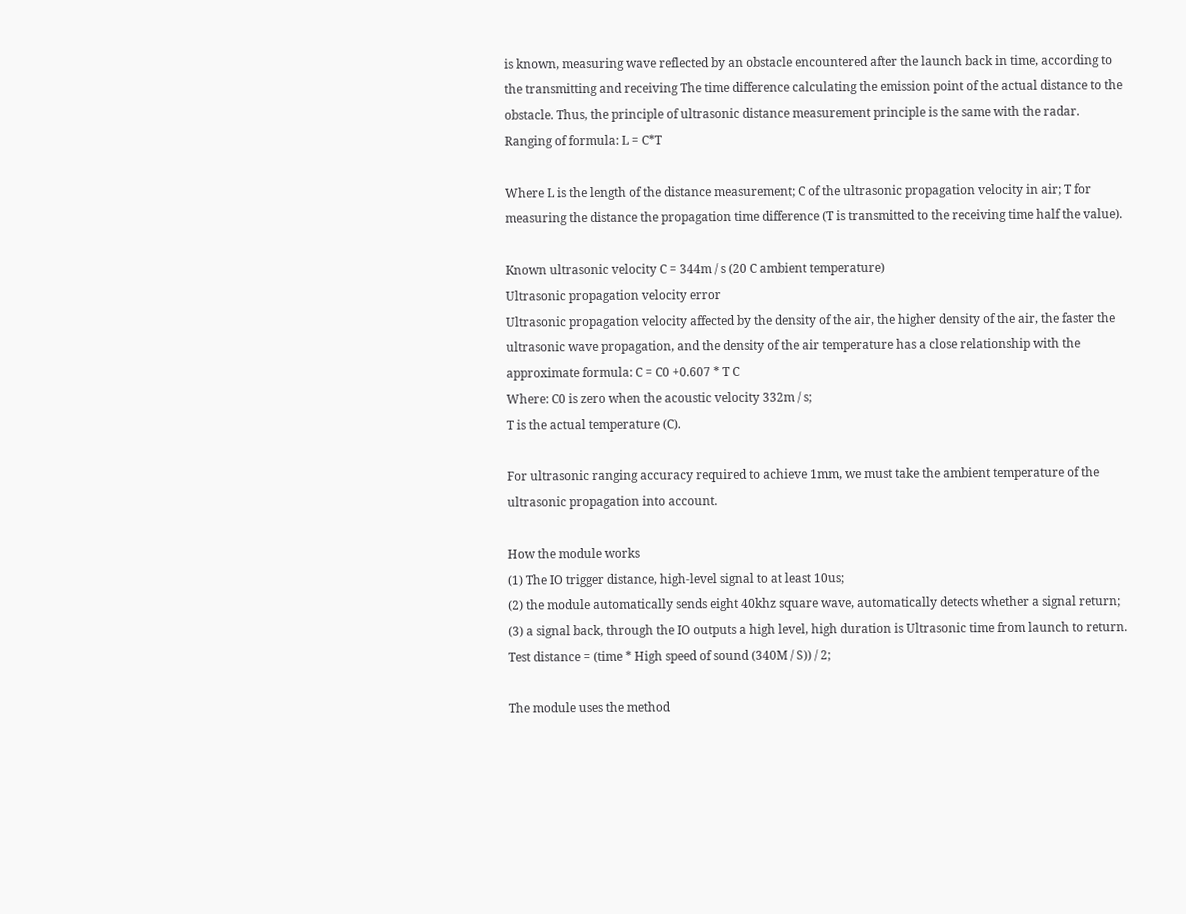is known, measuring wave reflected by an obstacle encountered after the launch back in time, according to the transmitting and receiving The time difference calculating the emission point of the actual distance to the obstacle. Thus, the principle of ultrasonic distance measurement principle is the same with the radar.
Ranging of formula: L = C*T

Where L is the length of the distance measurement; C of the ultrasonic propagation velocity in air; T for measuring the distance the propagation time difference (T is transmitted to the receiving time half the value).

Known ultrasonic velocity C = 344m / s (20 C ambient temperature)
Ultrasonic propagation velocity error
Ultrasonic propagation velocity affected by the density of the air, the higher density of the air, the faster the ultrasonic wave propagation, and the density of the air temperature has a close relationship with the approximate formula: C = C0 +0.607 * T C
Where: C0 is zero when the acoustic velocity 332m / s;
T is the actual temperature (C).

For ultrasonic ranging accuracy required to achieve 1mm, we must take the ambient temperature of the ultrasonic propagation into account.

How the module works
(1) The IO trigger distance, high-level signal to at least 10us;
(2) the module automatically sends eight 40khz square wave, automatically detects whether a signal return;
(3) a signal back, through the IO outputs a high level, high duration is Ultrasonic time from launch to return. Test distance = (time * High speed of sound (340M / S)) / 2;

The module uses the method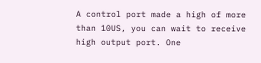A control port made a high of more than 10US, you can wait to receive high output port. One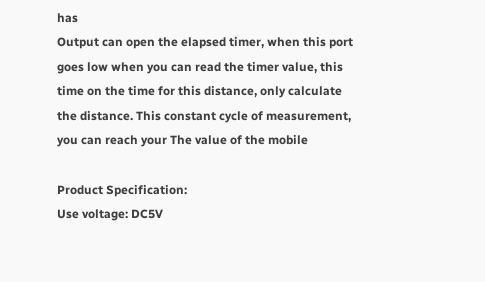has
Output can open the elapsed timer, when this port goes low when you can read the timer value, this time on the time for this distance, only calculate the distance. This constant cycle of measurement, you can reach your The value of the mobile

Product Specification:
Use voltage: DC5V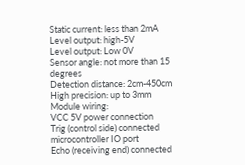Static current: less than 2mA
Level output: high-5V
Level output: Low 0V
Sensor angle: not more than 15 degrees
Detection distance: 2cm-450cm
High precision: up to 3mm
Module wiring:
VCC 5V power connection
Trig (control side) connected microcontroller IO port
Echo (receiving end) connected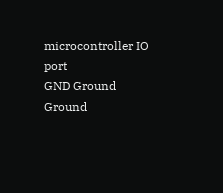microcontroller IO port
GND Ground Ground